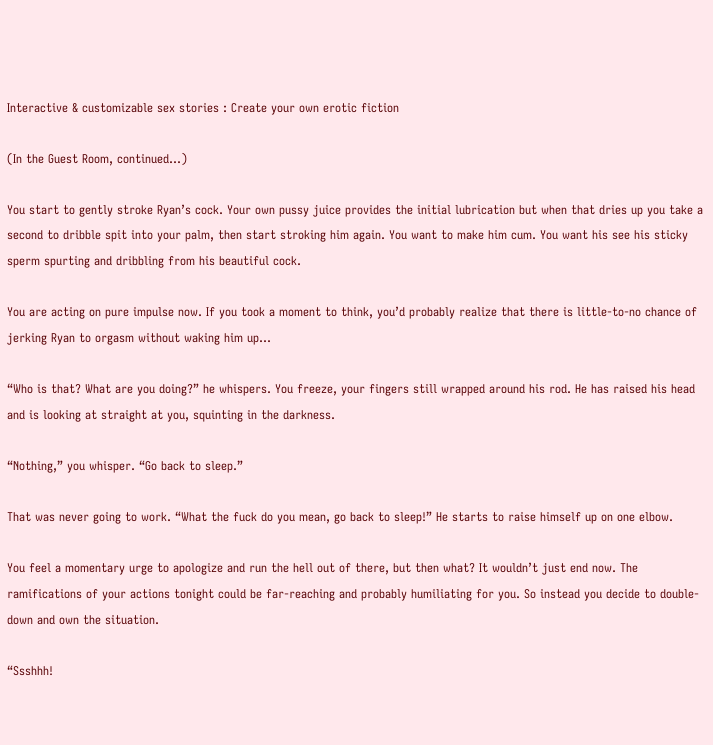Interactive & customizable sex stories : Create your own erotic fiction

(In the Guest Room, continued...)

You start to gently stroke Ryan’s cock. Your own pussy juice provides the initial lubrication but when that dries up you take a second to dribble spit into your palm, then start stroking him again. You want to make him cum. You want his see his sticky sperm spurting and dribbling from his beautiful cock.

You are acting on pure impulse now. If you took a moment to think, you’d probably realize that there is little-to-no chance of jerking Ryan to orgasm without waking him up…

“Who is that? What are you doing?” he whispers. You freeze, your fingers still wrapped around his rod. He has raised his head and is looking at straight at you, squinting in the darkness.

“Nothing,” you whisper. “Go back to sleep.”

That was never going to work. “What the fuck do you mean, go back to sleep!” He starts to raise himself up on one elbow.

You feel a momentary urge to apologize and run the hell out of there, but then what? It wouldn’t just end now. The ramifications of your actions tonight could be far-reaching and probably humiliating for you. So instead you decide to double-down and own the situation.

“Ssshhh!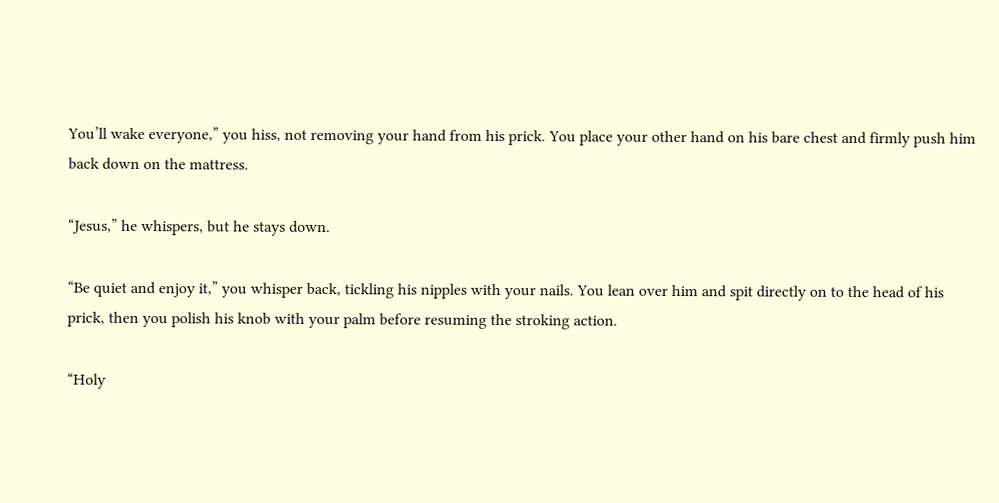You’ll wake everyone,” you hiss, not removing your hand from his prick. You place your other hand on his bare chest and firmly push him back down on the mattress.

“Jesus,” he whispers, but he stays down.

“Be quiet and enjoy it,” you whisper back, tickling his nipples with your nails. You lean over him and spit directly on to the head of his prick, then you polish his knob with your palm before resuming the stroking action.

“Holy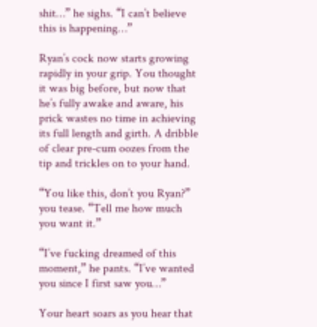shit…” he sighs. “I can’t believe this is happening…”

Ryan’s cock now starts growing rapidly in your grip. You thought it was big before, but now that he’s fully awake and aware, his prick wastes no time in achieving its full length and girth. A dribble of clear pre-cum oozes from the tip and trickles on to your hand.

“You like this, don’t you Ryan?” you tease. “Tell me how much you want it.”

“I’ve fucking dreamed of this moment,” he pants. “I’ve wanted you since I first saw you…”

Your heart soars as you hear that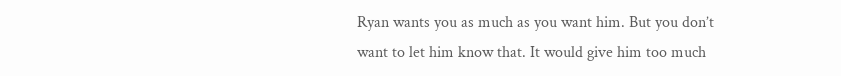Ryan wants you as much as you want him. But you don’t want to let him know that. It would give him too much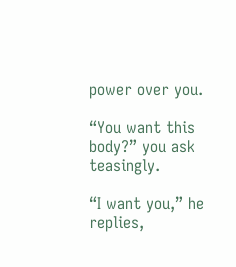power over you.

“You want this body?” you ask teasingly.

“I want you,” he replies,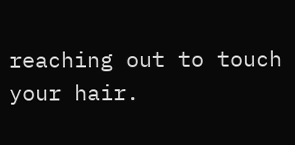reaching out to touch your hair.